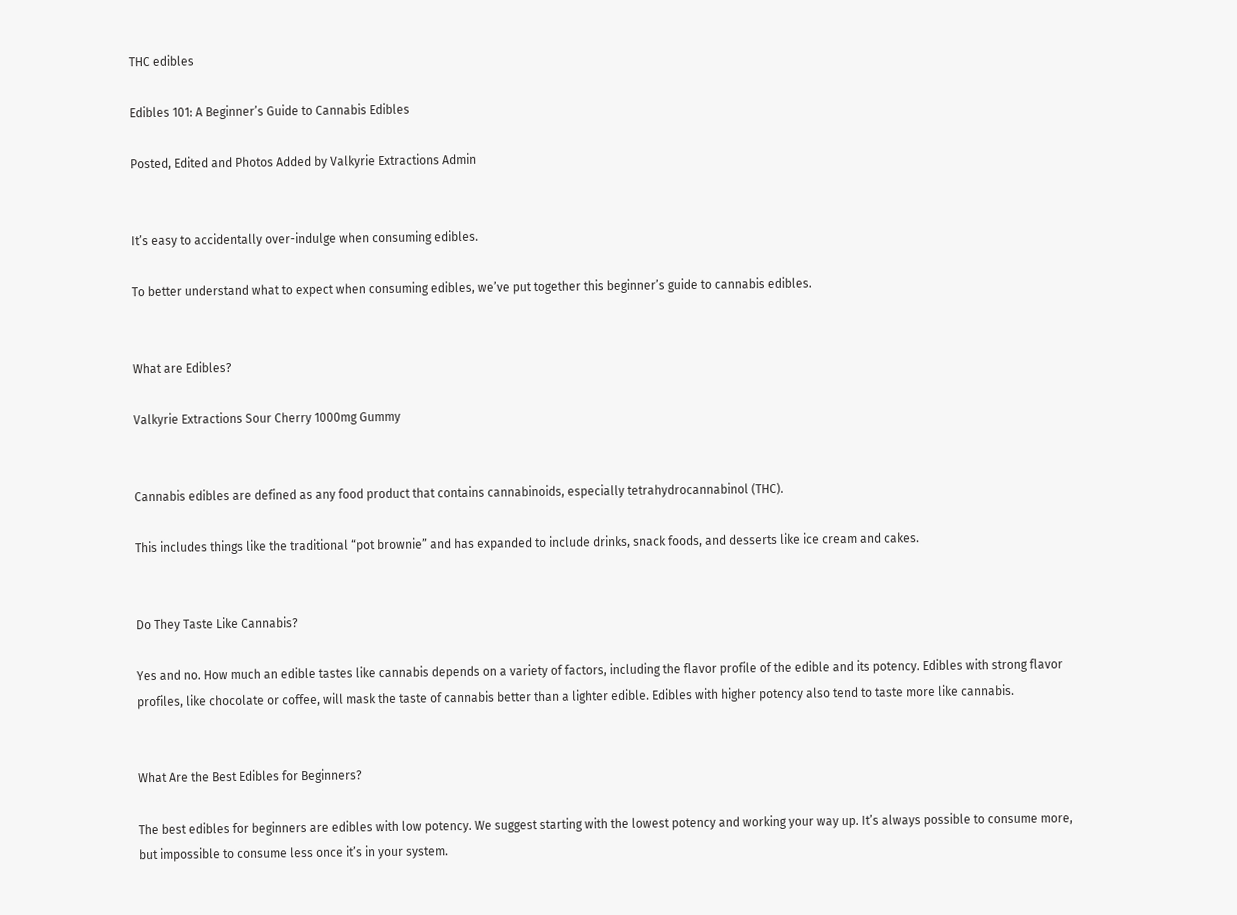THC edibles

Edibles 101: A Beginner’s Guide to Cannabis Edibles

Posted, Edited and Photos Added by Valkyrie Extractions Admin


It’s easy to accidentally over-indulge when consuming edibles.

To better understand what to expect when consuming edibles, we’ve put together this beginner’s guide to cannabis edibles.


What are Edibles?

Valkyrie Extractions Sour Cherry 1000mg Gummy


Cannabis edibles are defined as any food product that contains cannabinoids, especially tetrahydrocannabinol (THC).

This includes things like the traditional “pot brownie” and has expanded to include drinks, snack foods, and desserts like ice cream and cakes.


Do They Taste Like Cannabis?

Yes and no. How much an edible tastes like cannabis depends on a variety of factors, including the flavor profile of the edible and its potency. Edibles with strong flavor profiles, like chocolate or coffee, will mask the taste of cannabis better than a lighter edible. Edibles with higher potency also tend to taste more like cannabis.


What Are the Best Edibles for Beginners?

The best edibles for beginners are edibles with low potency. We suggest starting with the lowest potency and working your way up. It’s always possible to consume more, but impossible to consume less once it’s in your system.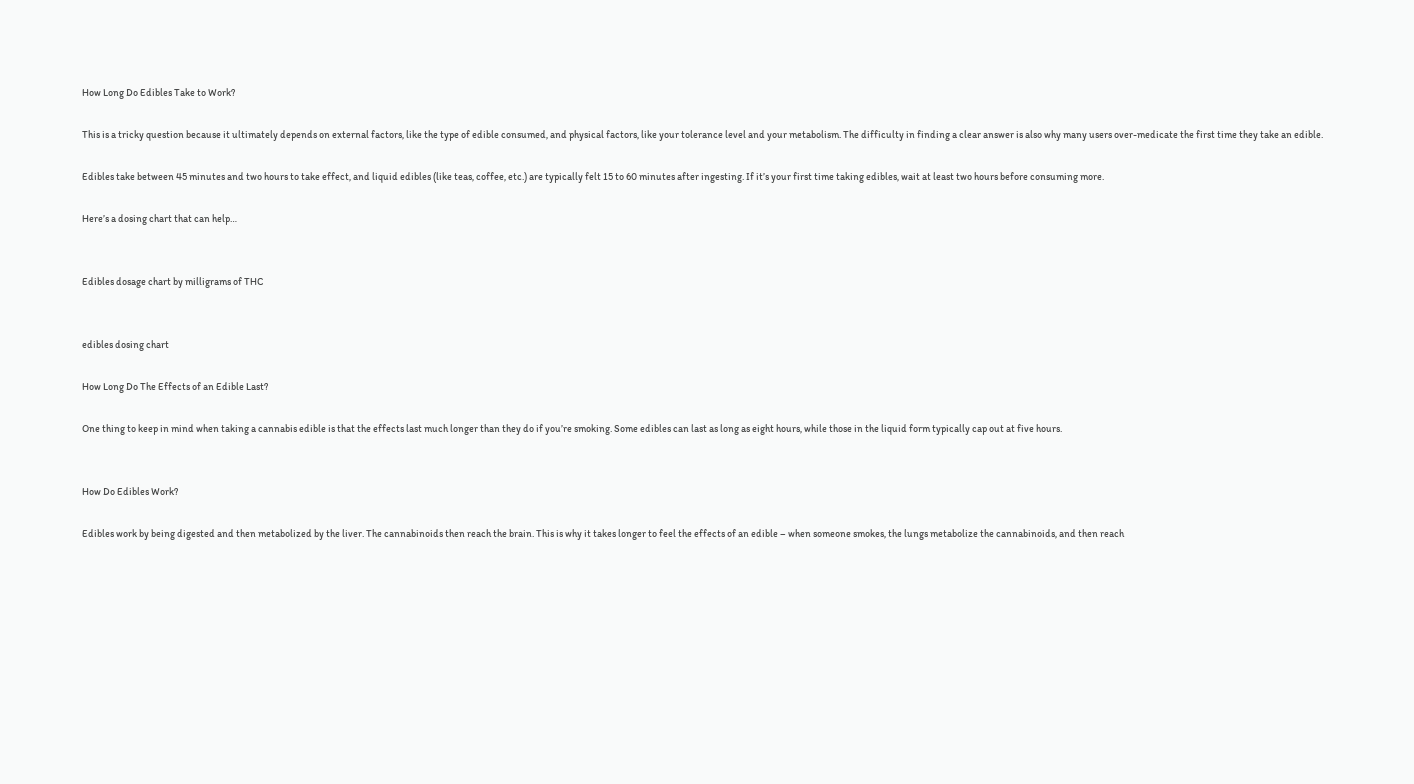How Long Do Edibles Take to Work?

This is a tricky question because it ultimately depends on external factors, like the type of edible consumed, and physical factors, like your tolerance level and your metabolism. The difficulty in finding a clear answer is also why many users over-medicate the first time they take an edible.

Edibles take between 45 minutes and two hours to take effect, and liquid edibles (like teas, coffee, etc.) are typically felt 15 to 60 minutes after ingesting. If it’s your first time taking edibles, wait at least two hours before consuming more.

Here’s a dosing chart that can help…


Edibles dosage chart by milligrams of THC


edibles dosing chart

How Long Do The Effects of an Edible Last?

One thing to keep in mind when taking a cannabis edible is that the effects last much longer than they do if you’re smoking. Some edibles can last as long as eight hours, while those in the liquid form typically cap out at five hours.


How Do Edibles Work?

Edibles work by being digested and then metabolized by the liver. The cannabinoids then reach the brain. This is why it takes longer to feel the effects of an edible – when someone smokes, the lungs metabolize the cannabinoids, and then reach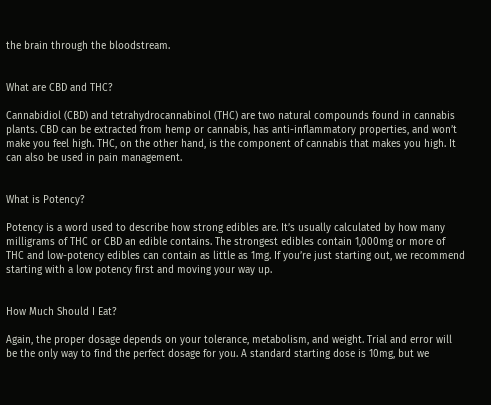the brain through the bloodstream.


What are CBD and THC?

Cannabidiol (CBD) and tetrahydrocannabinol (THC) are two natural compounds found in cannabis plants. CBD can be extracted from hemp or cannabis, has anti-inflammatory properties, and won’t make you feel high. THC, on the other hand, is the component of cannabis that makes you high. It can also be used in pain management.


What is Potency?

Potency is a word used to describe how strong edibles are. It’s usually calculated by how many milligrams of THC or CBD an edible contains. The strongest edibles contain 1,000mg or more of THC and low-potency edibles can contain as little as 1mg. If you’re just starting out, we recommend starting with a low potency first and moving your way up.


How Much Should I Eat?

Again, the proper dosage depends on your tolerance, metabolism, and weight. Trial and error will be the only way to find the perfect dosage for you. A standard starting dose is 10mg, but we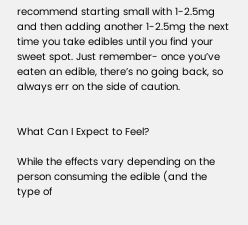recommend starting small with 1-2.5mg and then adding another 1-2.5mg the next time you take edibles until you find your sweet spot. Just remember- once you’ve eaten an edible, there’s no going back, so always err on the side of caution.


What Can I Expect to Feel?

While the effects vary depending on the person consuming the edible (and the type of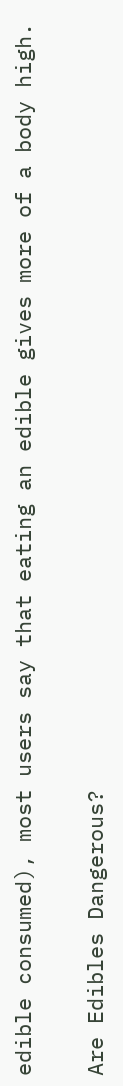edible consumed), most users say that eating an edible gives more of a body high.


Are Edibles Dangerous?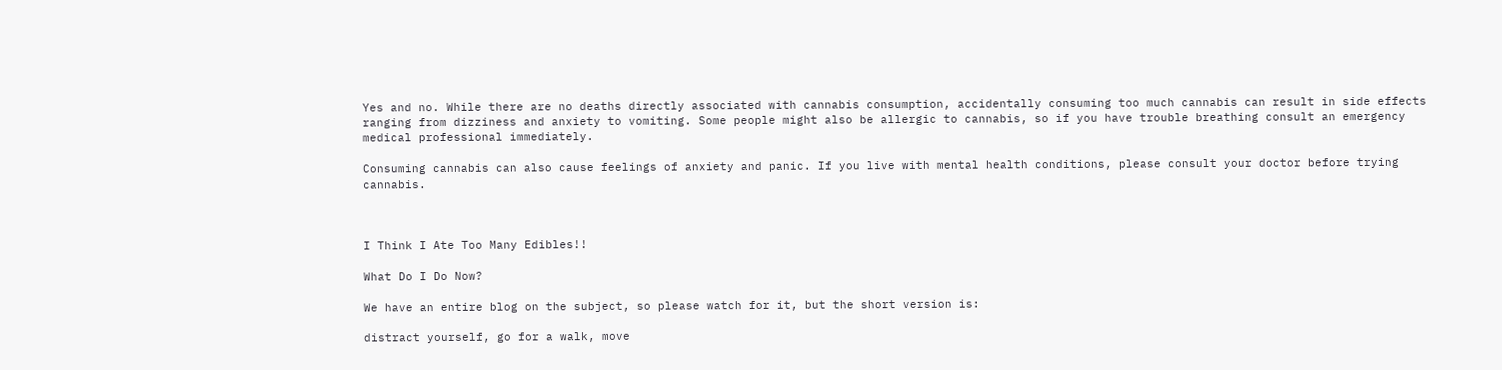Yes and no. While there are no deaths directly associated with cannabis consumption, accidentally consuming too much cannabis can result in side effects ranging from dizziness and anxiety to vomiting. Some people might also be allergic to cannabis, so if you have trouble breathing consult an emergency medical professional immediately.

Consuming cannabis can also cause feelings of anxiety and panic. If you live with mental health conditions, please consult your doctor before trying cannabis.



I Think I Ate Too Many Edibles!!

What Do I Do Now?

We have an entire blog on the subject, so please watch for it, but the short version is:

distract yourself, go for a walk, move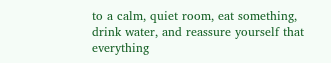to a calm, quiet room, eat something, drink water, and reassure yourself that everything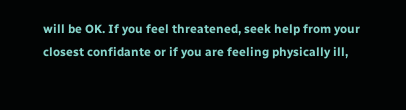will be OK. If you feel threatened, seek help from your closest confidante or if you are feeling physically ill,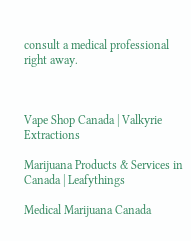consult a medical professional right away.



Vape Shop Canada | Valkyrie Extractions

Marijuana Products & Services in Canada | Leafythings

Medical Marijuana Canada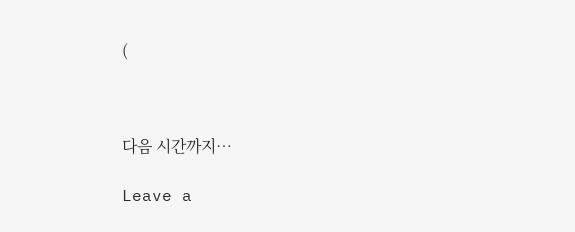(



다음 시간까지…

Leave a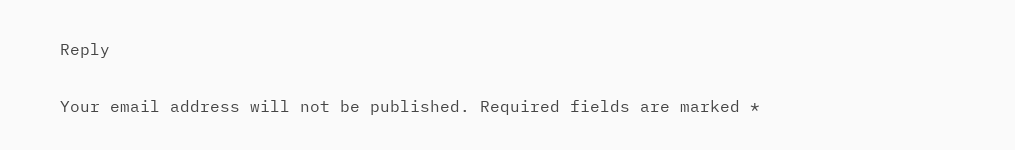Reply

Your email address will not be published. Required fields are marked *